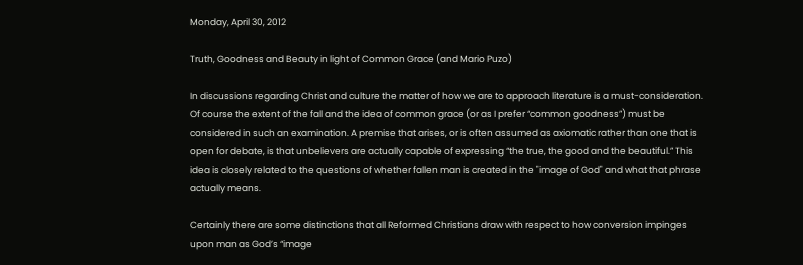Monday, April 30, 2012

Truth, Goodness and Beauty in light of Common Grace (and Mario Puzo)

In discussions regarding Christ and culture the matter of how we are to approach literature is a must-consideration. Of course the extent of the fall and the idea of common grace (or as I prefer “common goodness”) must be considered in such an examination. A premise that arises, or is often assumed as axiomatic rather than one that is open for debate, is that unbelievers are actually capable of expressing “the true, the good and the beautiful.” This idea is closely related to the questions of whether fallen man is created in the "image of God" and what that phrase actually means.

Certainly there are some distinctions that all Reformed Christians draw with respect to how conversion impinges upon man as God’s “image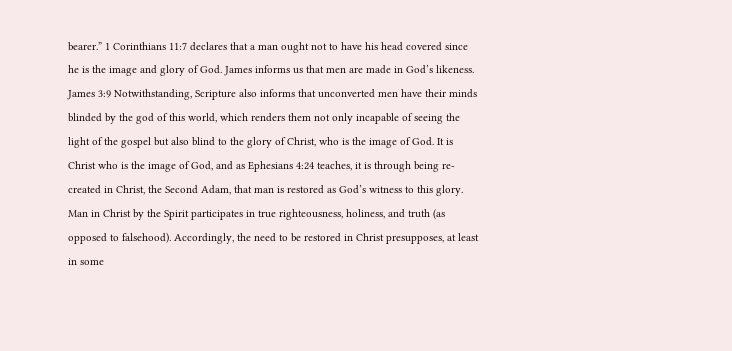bearer.” 1 Corinthians 11:7 declares that a man ought not to have his head covered since he is the image and glory of God. James informs us that men are made in God’s likeness. James 3:9 Notwithstanding, Scripture also informs that unconverted men have their minds blinded by the god of this world, which renders them not only incapable of seeing the light of the gospel but also blind to the glory of Christ, who is the image of God. It is Christ who is the image of God, and as Ephesians 4:24 teaches, it is through being re-created in Christ, the Second Adam, that man is restored as God’s witness to this glory. Man in Christ by the Spirit participates in true righteousness, holiness, and truth (as opposed to falsehood). Accordingly, the need to be restored in Christ presupposes, at least in some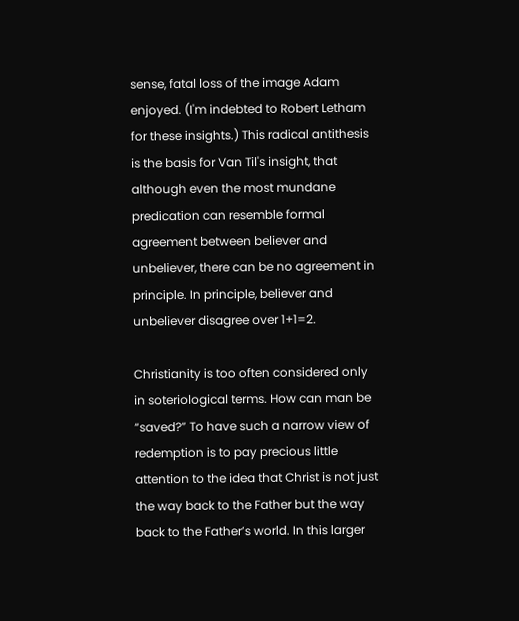sense, fatal loss of the image Adam enjoyed. (I'm indebted to Robert Letham for these insights.) This radical antithesis is the basis for Van Til's insight, that although even the most mundane predication can resemble formal agreement between believer and unbeliever, there can be no agreement in principle. In principle, believer and unbeliever disagree over 1+1=2.

Christianity is too often considered only in soteriological terms. How can man be “saved?” To have such a narrow view of redemption is to pay precious little attention to the idea that Christ is not just the way back to the Father but the way back to the Father’s world. In this larger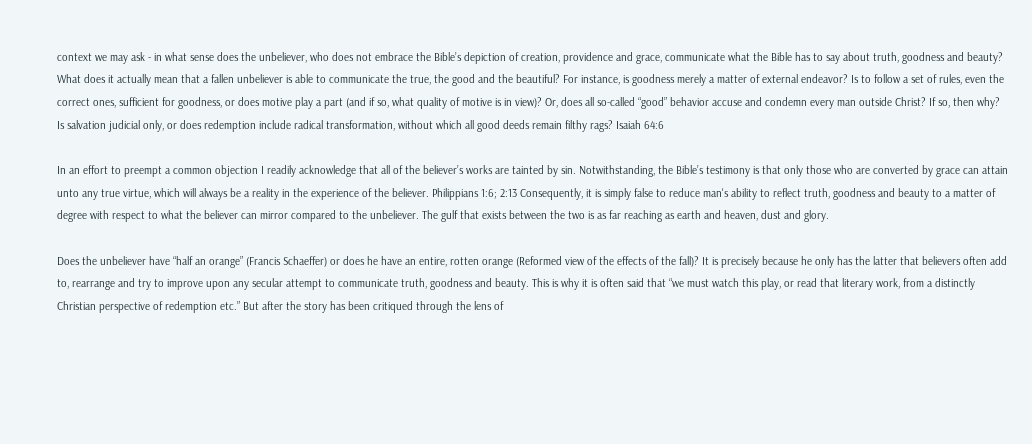context we may ask - in what sense does the unbeliever, who does not embrace the Bible’s depiction of creation, providence and grace, communicate what the Bible has to say about truth, goodness and beauty? What does it actually mean that a fallen unbeliever is able to communicate the true, the good and the beautiful? For instance, is goodness merely a matter of external endeavor? Is to follow a set of rules, even the correct ones, sufficient for goodness, or does motive play a part (and if so, what quality of motive is in view)? Or, does all so-called “good” behavior accuse and condemn every man outside Christ? If so, then why? Is salvation judicial only, or does redemption include radical transformation, without which all good deeds remain filthy rags? Isaiah 64:6

In an effort to preempt a common objection I readily acknowledge that all of the believer’s works are tainted by sin. Notwithstanding, the Bible’s testimony is that only those who are converted by grace can attain unto any true virtue, which will always be a reality in the experience of the believer. Philippians 1:6; 2:13 Consequently, it is simply false to reduce man's ability to reflect truth, goodness and beauty to a matter of degree with respect to what the believer can mirror compared to the unbeliever. The gulf that exists between the two is as far reaching as earth and heaven, dust and glory.

Does the unbeliever have “half an orange” (Francis Schaeffer) or does he have an entire, rotten orange (Reformed view of the effects of the fall)? It is precisely because he only has the latter that believers often add to, rearrange and try to improve upon any secular attempt to communicate truth, goodness and beauty. This is why it is often said that “we must watch this play, or read that literary work, from a distinctly Christian perspective of redemption etc.” But after the story has been critiqued through the lens of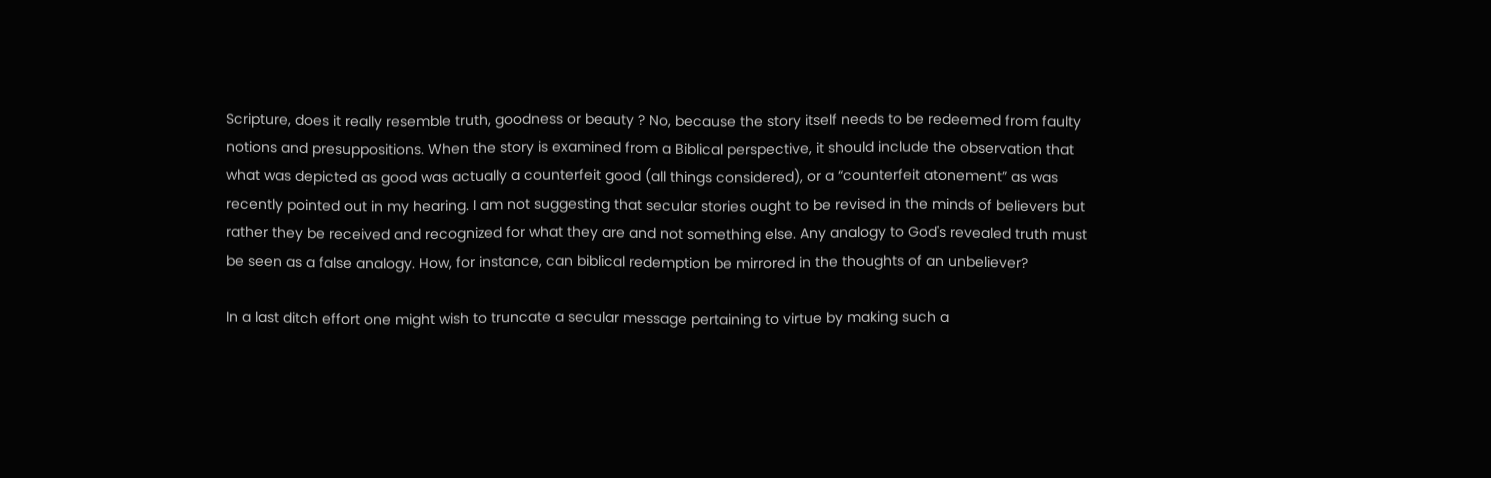Scripture, does it really resemble truth, goodness or beauty ? No, because the story itself needs to be redeemed from faulty notions and presuppositions. When the story is examined from a Biblical perspective, it should include the observation that what was depicted as good was actually a counterfeit good (all things considered), or a “counterfeit atonement” as was recently pointed out in my hearing. I am not suggesting that secular stories ought to be revised in the minds of believers but rather they be received and recognized for what they are and not something else. Any analogy to God's revealed truth must be seen as a false analogy. How, for instance, can biblical redemption be mirrored in the thoughts of an unbeliever?

In a last ditch effort one might wish to truncate a secular message pertaining to virtue by making such a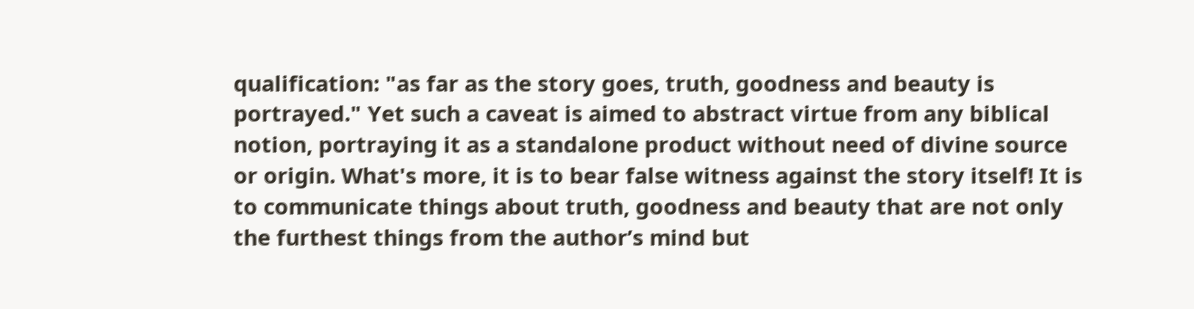qualification: "as far as the story goes, truth, goodness and beauty is portrayed." Yet such a caveat is aimed to abstract virtue from any biblical notion, portraying it as a standalone product without need of divine source or origin. What's more, it is to bear false witness against the story itself! It is to communicate things about truth, goodness and beauty that are not only the furthest things from the author’s mind but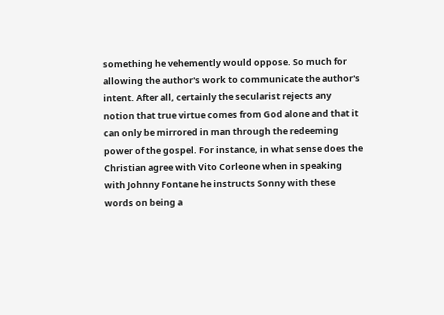something he vehemently would oppose. So much for allowing the author's work to communicate the author's intent. After all, certainly the secularist rejects any notion that true virtue comes from God alone and that it can only be mirrored in man through the redeeming power of the gospel. For instance, in what sense does the Christian agree with Vito Corleone when in speaking with Johnny Fontane he instructs Sonny with these words on being a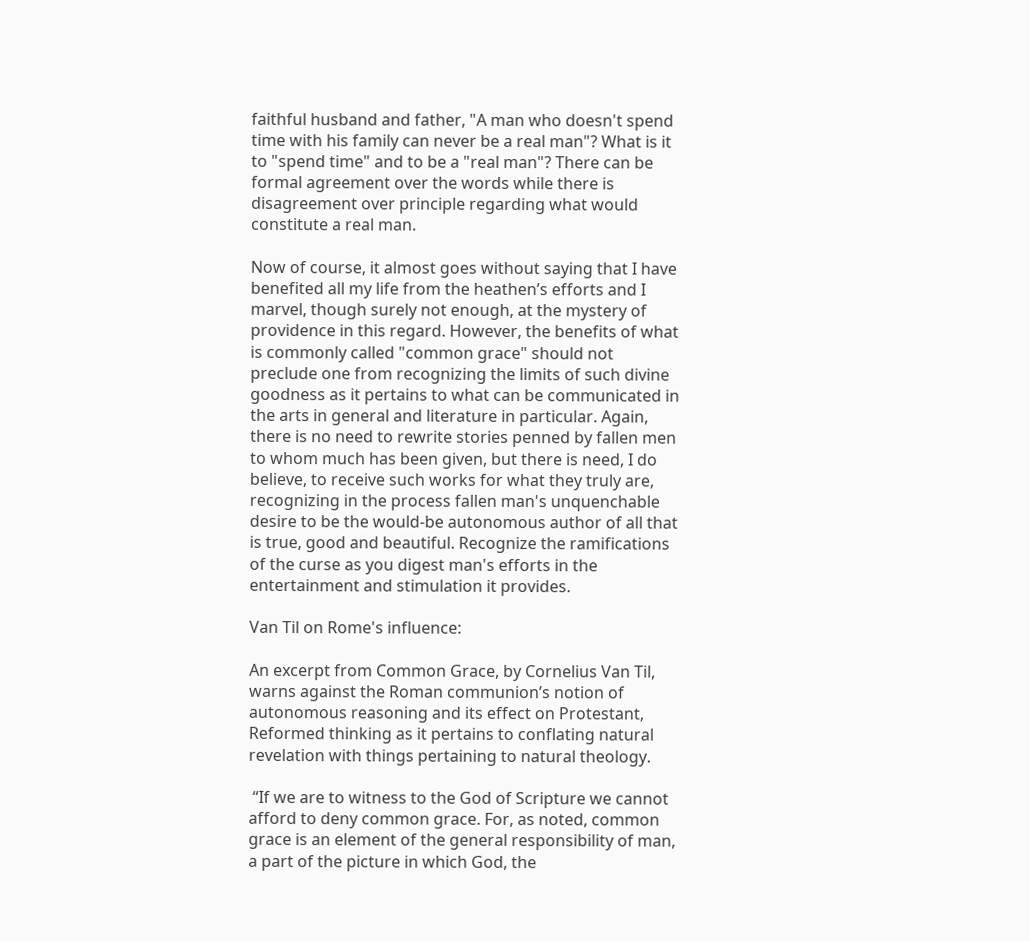faithful husband and father, "A man who doesn't spend time with his family can never be a real man"? What is it to "spend time" and to be a "real man"? There can be formal agreement over the words while there is disagreement over principle regarding what would constitute a real man.

Now of course, it almost goes without saying that I have benefited all my life from the heathen’s efforts and I marvel, though surely not enough, at the mystery of providence in this regard. However, the benefits of what is commonly called "common grace" should not preclude one from recognizing the limits of such divine goodness as it pertains to what can be communicated in the arts in general and literature in particular. Again, there is no need to rewrite stories penned by fallen men to whom much has been given, but there is need, I do believe, to receive such works for what they truly are, recognizing in the process fallen man's unquenchable desire to be the would-be autonomous author of all that is true, good and beautiful. Recognize the ramifications of the curse as you digest man's efforts in the entertainment and stimulation it provides.

Van Til on Rome's influence:

An excerpt from Common Grace, by Cornelius Van Til, warns against the Roman communion’s notion of autonomous reasoning and its effect on Protestant, Reformed thinking as it pertains to conflating natural revelation with things pertaining to natural theology.

 “If we are to witness to the God of Scripture we cannot afford to deny common grace. For, as noted, common grace is an element of the general responsibility of man, a part of the picture in which God, the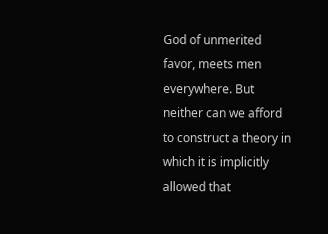God of unmerited favor, meets men everywhere. But neither can we afford to construct a theory in which it is implicitly allowed that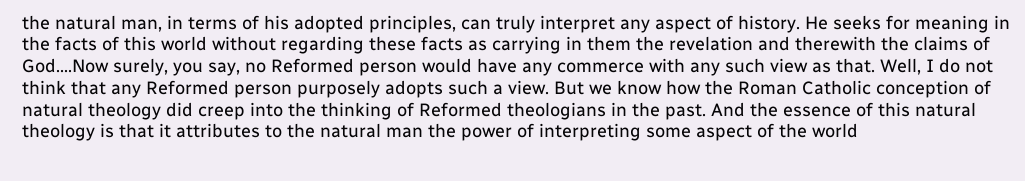the natural man, in terms of his adopted principles, can truly interpret any aspect of history. He seeks for meaning in the facts of this world without regarding these facts as carrying in them the revelation and therewith the claims of God….Now surely, you say, no Reformed person would have any commerce with any such view as that. Well, I do not think that any Reformed person purposely adopts such a view. But we know how the Roman Catholic conception of natural theology did creep into the thinking of Reformed theologians in the past. And the essence of this natural theology is that it attributes to the natural man the power of interpreting some aspect of the world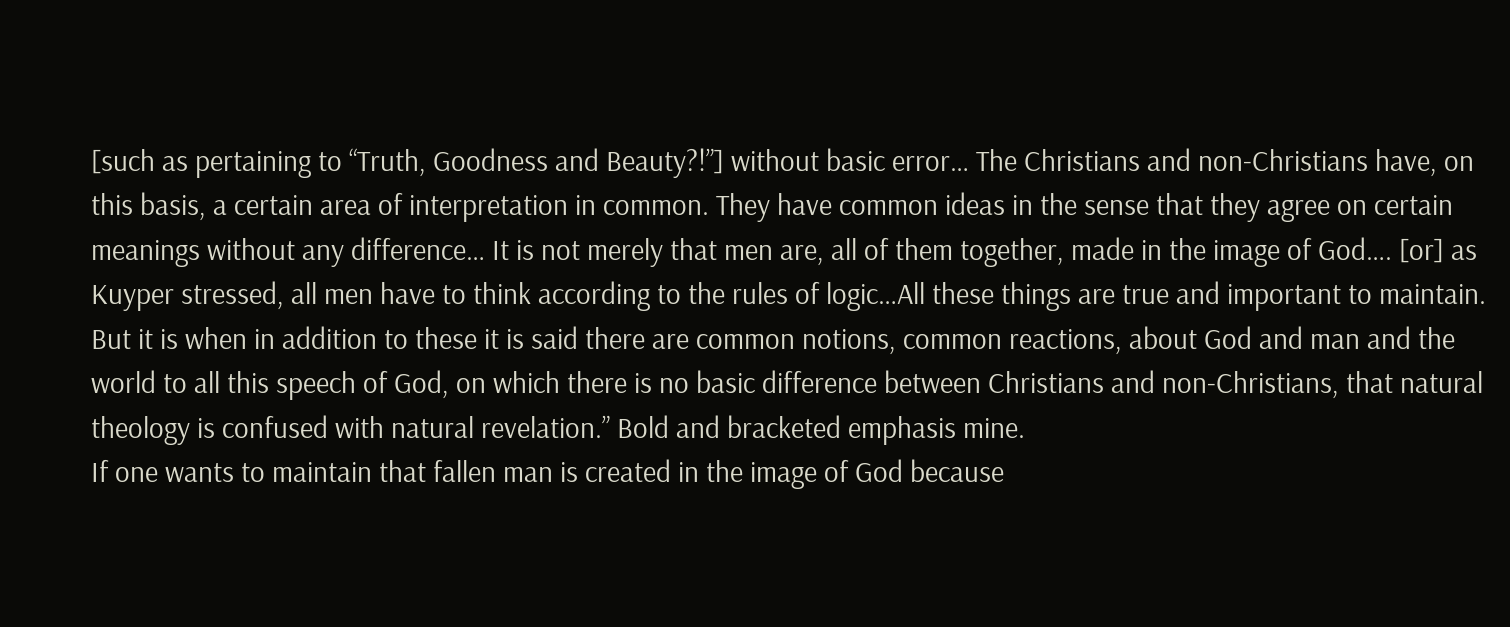[such as pertaining to “Truth, Goodness and Beauty?!”] without basic error… The Christians and non-Christians have, on this basis, a certain area of interpretation in common. They have common ideas in the sense that they agree on certain meanings without any difference… It is not merely that men are, all of them together, made in the image of God…. [or] as Kuyper stressed, all men have to think according to the rules of logic…All these things are true and important to maintain. But it is when in addition to these it is said there are common notions, common reactions, about God and man and the world to all this speech of God, on which there is no basic difference between Christians and non-Christians, that natural theology is confused with natural revelation.” Bold and bracketed emphasis mine.
If one wants to maintain that fallen man is created in the image of God because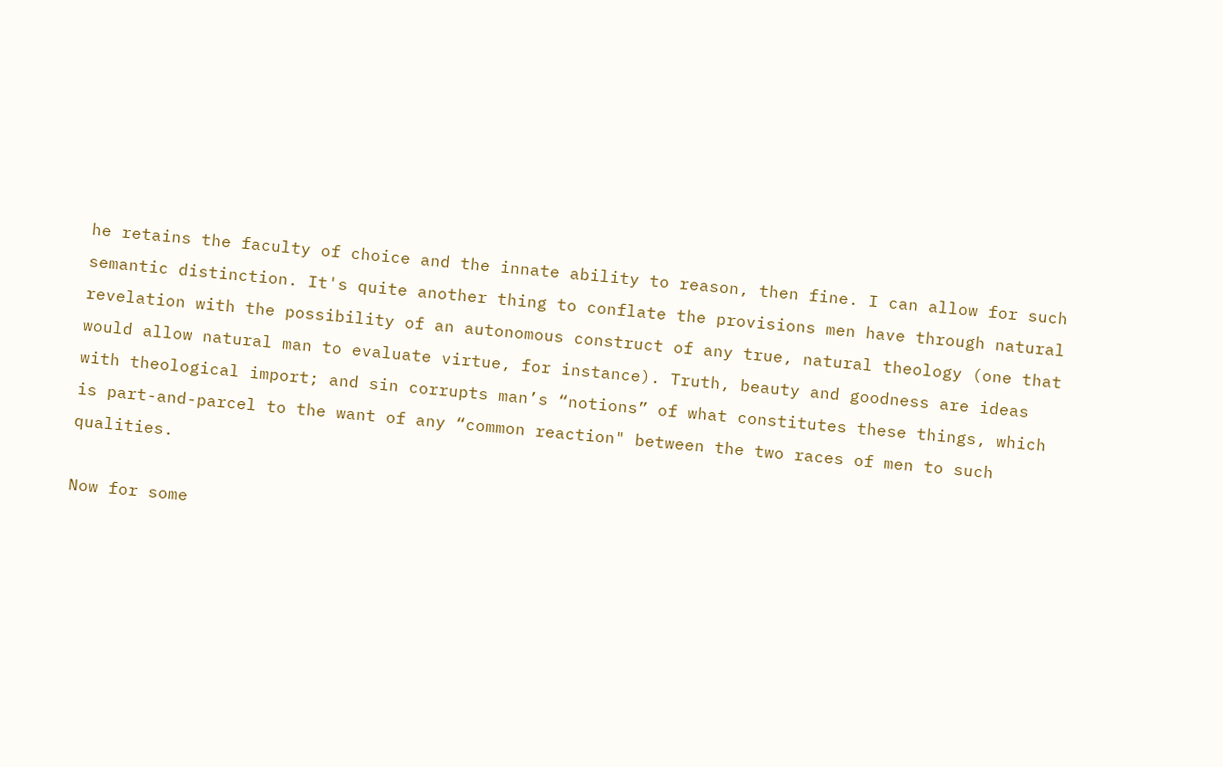he retains the faculty of choice and the innate ability to reason, then fine. I can allow for such semantic distinction. It's quite another thing to conflate the provisions men have through natural revelation with the possibility of an autonomous construct of any true, natural theology (one that would allow natural man to evaluate virtue, for instance). Truth, beauty and goodness are ideas with theological import; and sin corrupts man’s “notions” of what constitutes these things, which is part-and-parcel to the want of any “common reaction" between the two races of men to such qualities.

Now for some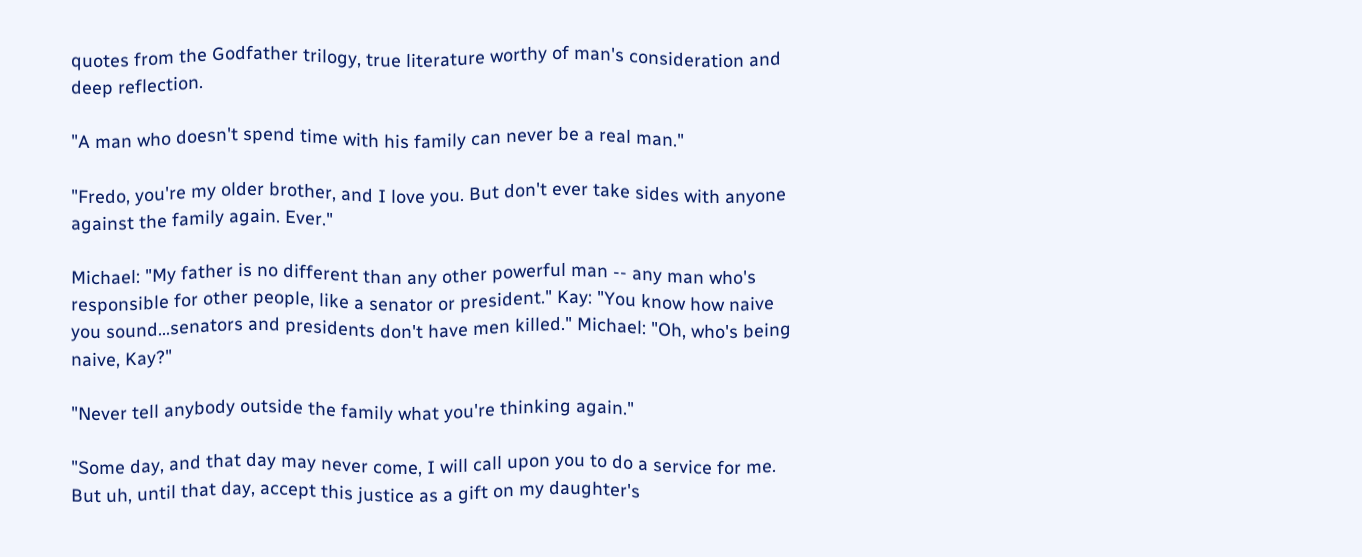quotes from the Godfather trilogy, true literature worthy of man's consideration and deep reflection.

"A man who doesn't spend time with his family can never be a real man."

"Fredo, you're my older brother, and I love you. But don't ever take sides with anyone against the family again. Ever."

Michael: "My father is no different than any other powerful man -- any man who's responsible for other people, like a senator or president." Kay: "You know how naive you sound...senators and presidents don't have men killed." Michael: "Oh, who's being naive, Kay?"

"Never tell anybody outside the family what you're thinking again."

"Some day, and that day may never come, I will call upon you to do a service for me. But uh, until that day, accept this justice as a gift on my daughter's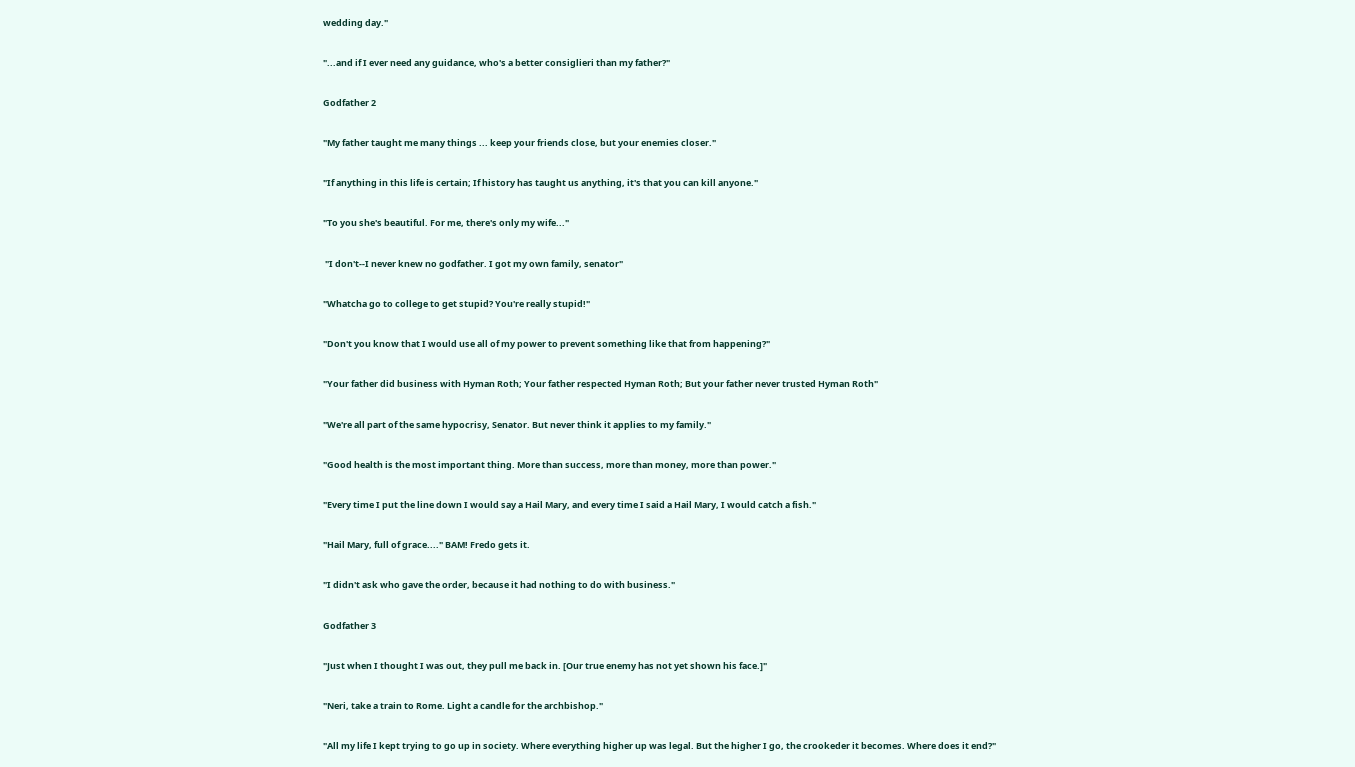wedding day."

"...and if I ever need any guidance, who's a better consiglieri than my father?"

Godfather 2

"My father taught me many things ... keep your friends close, but your enemies closer."

"If anything in this life is certain; If history has taught us anything, it's that you can kill anyone."

"To you she's beautiful. For me, there's only my wife..."

 "I don't--I never knew no godfather. I got my own family, senator"

"Whatcha go to college to get stupid? You're really stupid!"

"Don't you know that I would use all of my power to prevent something like that from happening?"

"Your father did business with Hyman Roth; Your father respected Hyman Roth; But your father never trusted Hyman Roth"

"We're all part of the same hypocrisy, Senator. But never think it applies to my family."

"Good health is the most important thing. More than success, more than money, more than power."

"Every time I put the line down I would say a Hail Mary, and every time I said a Hail Mary, I would catch a fish."

"Hail Mary, full of grace...." BAM! Fredo gets it.

"I didn't ask who gave the order, because it had nothing to do with business."

Godfather 3

"Just when I thought I was out, they pull me back in. [Our true enemy has not yet shown his face.]"

"Neri, take a train to Rome. Light a candle for the archbishop."

"All my life I kept trying to go up in society. Where everything higher up was legal. But the higher I go, the crookeder it becomes. Where does it end?"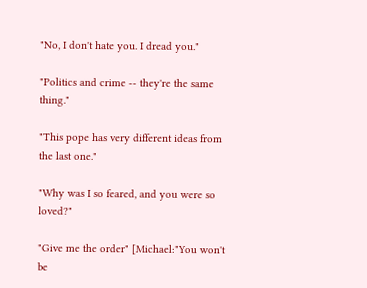"No, I don't hate you. I dread you."

"Politics and crime -- they're the same thing."

"This pope has very different ideas from the last one."

"Why was I so feared, and you were so loved?"

"Give me the order" [Michael:"You won't be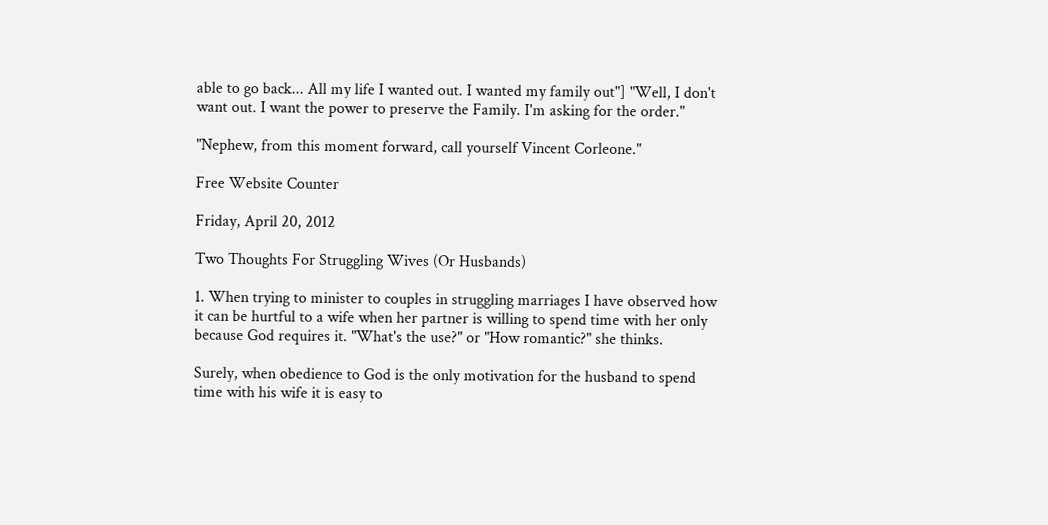able to go back... All my life I wanted out. I wanted my family out"] "Well, I don't want out. I want the power to preserve the Family. I'm asking for the order."

"Nephew, from this moment forward, call yourself Vincent Corleone."

Free Website Counter

Friday, April 20, 2012

Two Thoughts For Struggling Wives (Or Husbands)

1. When trying to minister to couples in struggling marriages I have observed how it can be hurtful to a wife when her partner is willing to spend time with her only because God requires it. "What's the use?" or "How romantic?" she thinks.

Surely, when obedience to God is the only motivation for the husband to spend time with his wife it is easy to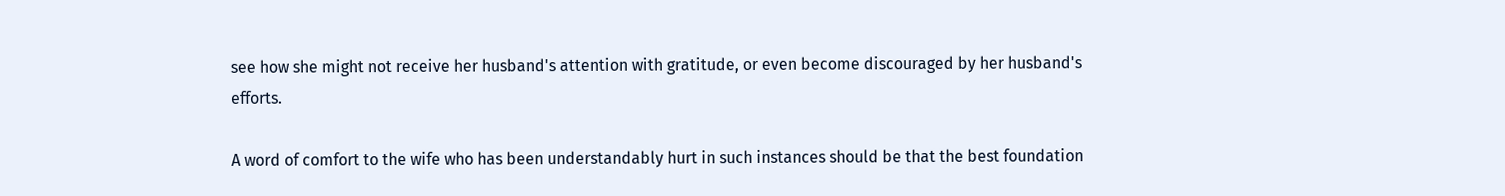see how she might not receive her husband's attention with gratitude, or even become discouraged by her husband's efforts.

A word of comfort to the wife who has been understandably hurt in such instances should be that the best foundation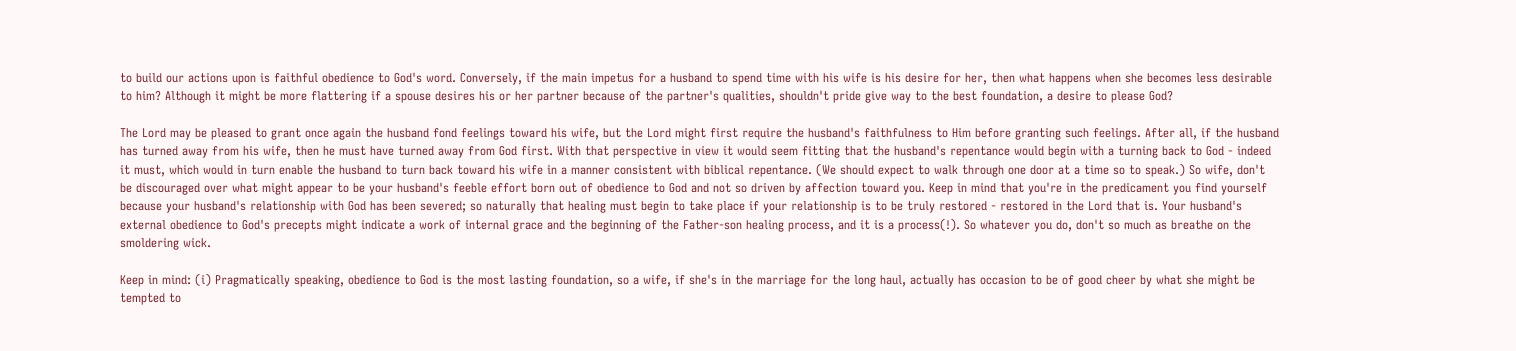to build our actions upon is faithful obedience to God's word. Conversely, if the main impetus for a husband to spend time with his wife is his desire for her, then what happens when she becomes less desirable to him? Although it might be more flattering if a spouse desires his or her partner because of the partner's qualities, shouldn't pride give way to the best foundation, a desire to please God?

The Lord may be pleased to grant once again the husband fond feelings toward his wife, but the Lord might first require the husband's faithfulness to Him before granting such feelings. After all, if the husband has turned away from his wife, then he must have turned away from God first. With that perspective in view it would seem fitting that the husband's repentance would begin with a turning back to God - indeed it must, which would in turn enable the husband to turn back toward his wife in a manner consistent with biblical repentance. (We should expect to walk through one door at a time so to speak.) So wife, don't be discouraged over what might appear to be your husband's feeble effort born out of obedience to God and not so driven by affection toward you. Keep in mind that you're in the predicament you find yourself because your husband's relationship with God has been severed; so naturally that healing must begin to take place if your relationship is to be truly restored - restored in the Lord that is. Your husband's external obedience to God's precepts might indicate a work of internal grace and the beginning of the Father-son healing process, and it is a process(!). So whatever you do, don't so much as breathe on the smoldering wick.

Keep in mind: (i) Pragmatically speaking, obedience to God is the most lasting foundation, so a wife, if she's in the marriage for the long haul, actually has occasion to be of good cheer by what she might be tempted to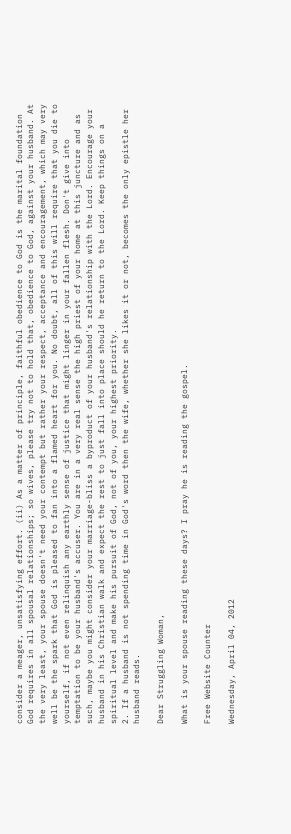consider a meager, unsatisfying effort. (ii) As a matter of principle, faithful obedience to God is the marital foundation God requires in all spousal relationships; so wives, please try not to hold that, obedience to God, against your husband. At the very least, your spouse doesn't need your contempt but rather your respect, acceptance and encouragement, which may very well be the spark that God is pleased to fan into a flamed heart for you. No doubt, all of this will require that you die to yourself, if not even relinquish any earthly sense of justice that might linger in your fallen flesh. Don't give into temptation to be your husband's accuser. You are in a very real sense the high priest of your home at this juncture and as such, maybe you might consider your marriage-bliss a byproduct of your husband's relationship with the Lord. Encourage your husband in his Christian walk and expect the rest to just fall into place should he return to the Lord. Keep things on a spiritual level and make his pursuit of God, not of you, your highest priority.
2. If a husband is not spending time in God's word then the wife, whether she likes it or not, becomes the only epistle her husband reads.

Dear Struggling Woman,

What is your spouse reading these days? I pray he is reading the gospel.

Free Website Counter

Wednesday, April 04, 2012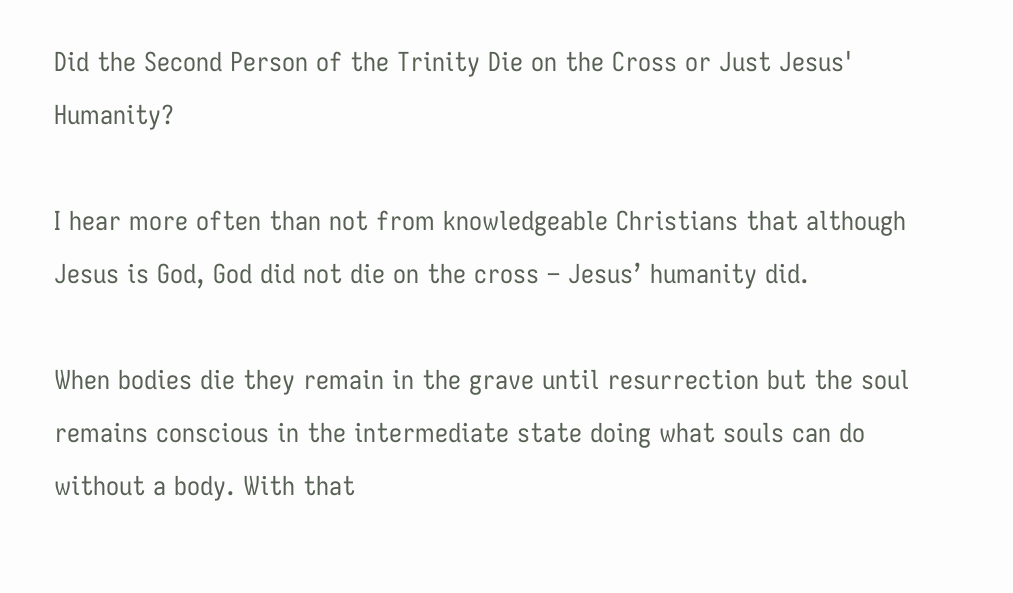Did the Second Person of the Trinity Die on the Cross or Just Jesus' Humanity?

I hear more often than not from knowledgeable Christians that although Jesus is God, God did not die on the cross – Jesus’ humanity did.

When bodies die they remain in the grave until resurrection but the soul remains conscious in the intermediate state doing what souls can do without a body. With that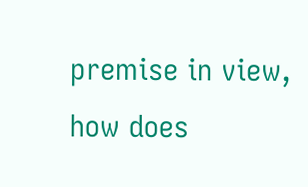premise in view, how does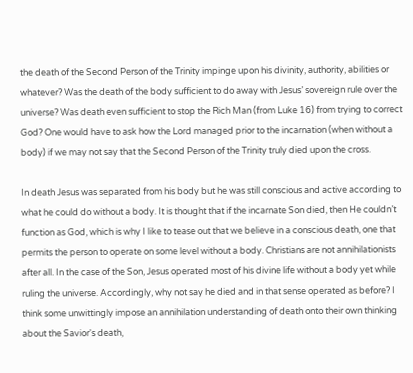the death of the Second Person of the Trinity impinge upon his divinity, authority, abilities or whatever? Was the death of the body sufficient to do away with Jesus’ sovereign rule over the universe? Was death even sufficient to stop the Rich Man (from Luke 16) from trying to correct God? One would have to ask how the Lord managed prior to the incarnation (when without a body) if we may not say that the Second Person of the Trinity truly died upon the cross.

In death Jesus was separated from his body but he was still conscious and active according to what he could do without a body. It is thought that if the incarnate Son died, then He couldn’t function as God, which is why I like to tease out that we believe in a conscious death, one that permits the person to operate on some level without a body. Christians are not annihilationists after all. In the case of the Son, Jesus operated most of his divine life without a body yet while ruling the universe. Accordingly, why not say he died and in that sense operated as before? I think some unwittingly impose an annihilation understanding of death onto their own thinking about the Savior's death,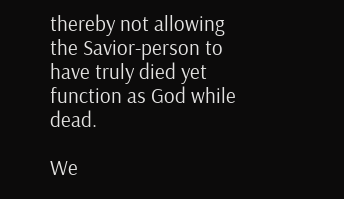thereby not allowing the Savior-person to have truly died yet function as God while dead.

We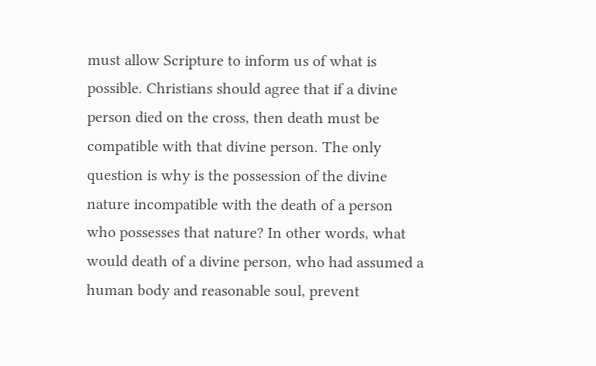must allow Scripture to inform us of what is possible. Christians should agree that if a divine person died on the cross, then death must be compatible with that divine person. The only question is why is the possession of the divine nature incompatible with the death of a person who possesses that nature? In other words, what would death of a divine person, who had assumed a human body and reasonable soul, prevent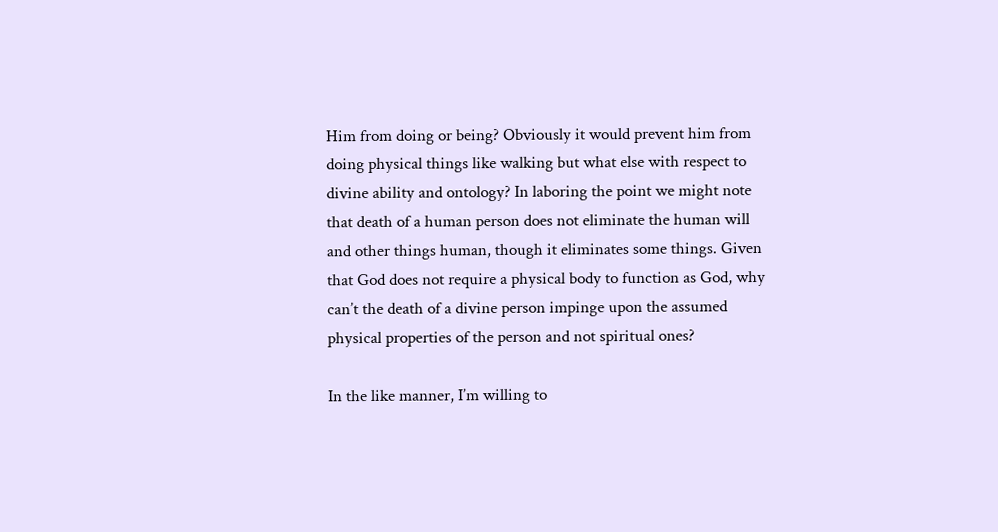Him from doing or being? Obviously it would prevent him from doing physical things like walking but what else with respect to divine ability and ontology? In laboring the point we might note that death of a human person does not eliminate the human will and other things human, though it eliminates some things. Given that God does not require a physical body to function as God, why can’t the death of a divine person impinge upon the assumed physical properties of the person and not spiritual ones?

In the like manner, I’m willing to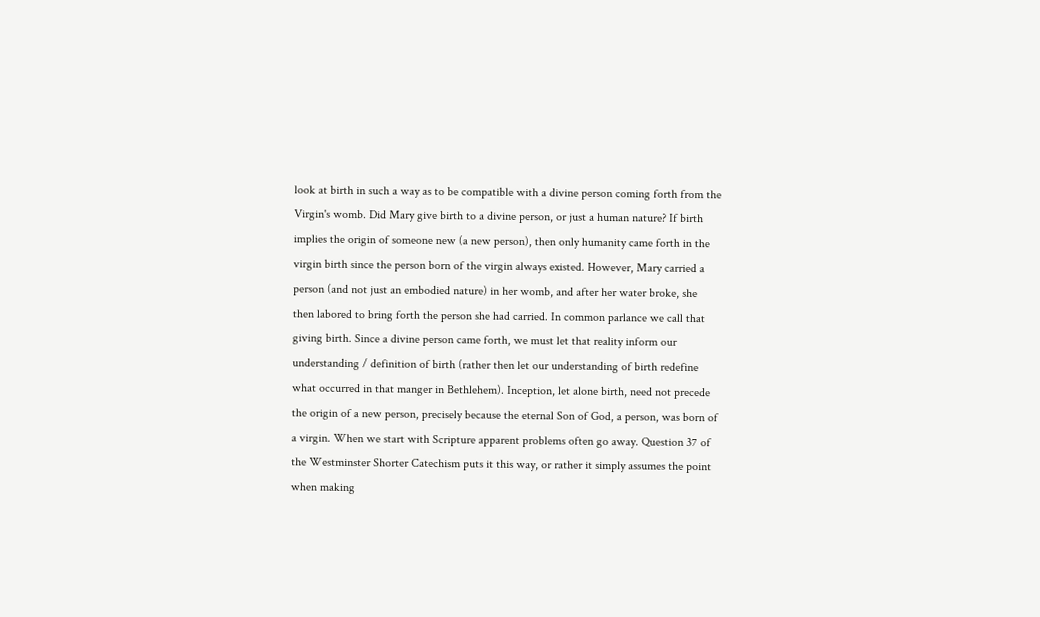look at birth in such a way as to be compatible with a divine person coming forth from the Virgin's womb. Did Mary give birth to a divine person, or just a human nature? If birth implies the origin of someone new (a new person), then only humanity came forth in the virgin birth since the person born of the virgin always existed. However, Mary carried a person (and not just an embodied nature) in her womb, and after her water broke, she then labored to bring forth the person she had carried. In common parlance we call that giving birth. Since a divine person came forth, we must let that reality inform our understanding / definition of birth (rather then let our understanding of birth redefine what occurred in that manger in Bethlehem). Inception, let alone birth, need not precede the origin of a new person, precisely because the eternal Son of God, a person, was born of a virgin. When we start with Scripture apparent problems often go away. Question 37 of the Westminster Shorter Catechism puts it this way, or rather it simply assumes the point when making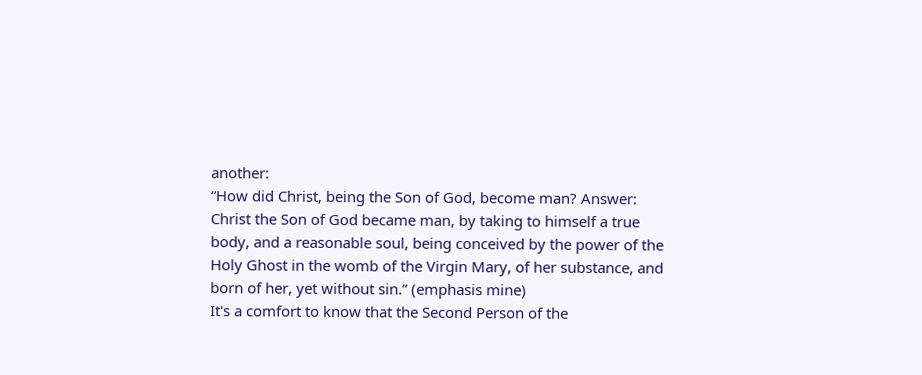another:
“How did Christ, being the Son of God, become man? Answer: Christ the Son of God became man, by taking to himself a true body, and a reasonable soul, being conceived by the power of the Holy Ghost in the womb of the Virgin Mary, of her substance, and born of her, yet without sin.” (emphasis mine)
It's a comfort to know that the Second Person of the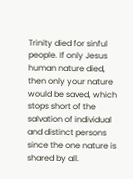Trinity died for sinful people. If only Jesus human nature died, then only your nature would be saved, which stops short of the salvation of individual and distinct persons since the one nature is shared by all.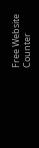Free Website Counter